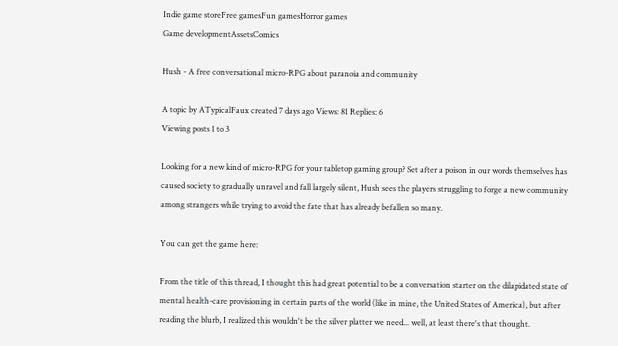Indie game storeFree gamesFun gamesHorror games
Game developmentAssetsComics

Hush - A free conversational micro-RPG about paranoia and community

A topic by ATypicalFaux created 7 days ago Views: 81 Replies: 6
Viewing posts 1 to 3

Looking for a new kind of micro-RPG for your tabletop gaming group? Set after a poison in our words themselves has caused society to gradually unravel and fall largely silent, Hush sees the players struggling to forge a new community among strangers while trying to avoid the fate that has already befallen so many.

You can get the game here:

From the title of this thread, I thought this had great potential to be a conversation starter on the dilapidated state of mental health-care provisioning in certain parts of the world (like in mine, the United States of America), but after reading the blurb, I realized this wouldn't be the silver platter we need... well, at least there's that thought.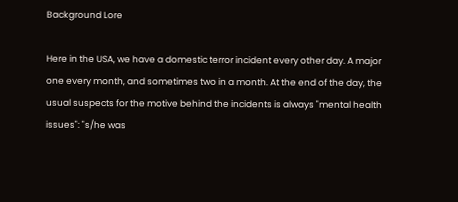Background Lore

Here in the USA, we have a domestic terror incident every other day. A major one every month, and sometimes two in a month. At the end of the day, the usual suspects for the motive behind the incidents is always "mental health issues": "s/he was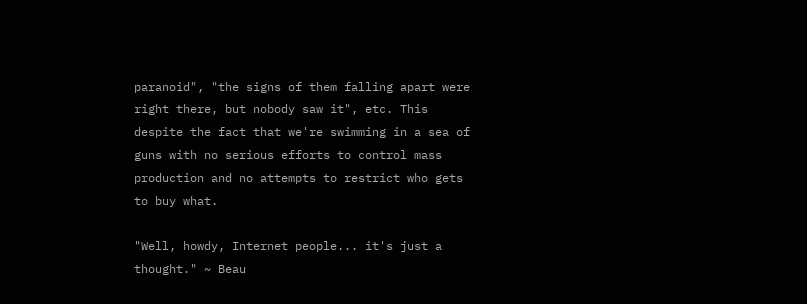paranoid", "the signs of them falling apart were right there, but nobody saw it", etc. This despite the fact that we're swimming in a sea of guns with no serious efforts to control mass production and no attempts to restrict who gets to buy what.

"Well, howdy, Internet people... it's just a thought." ~ Beau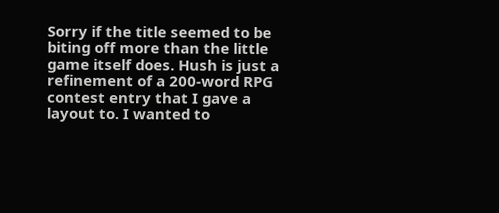Sorry if the title seemed to be biting off more than the little game itself does. Hush is just a refinement of a 200-word RPG contest entry that I gave a layout to. I wanted to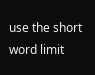use the short word limit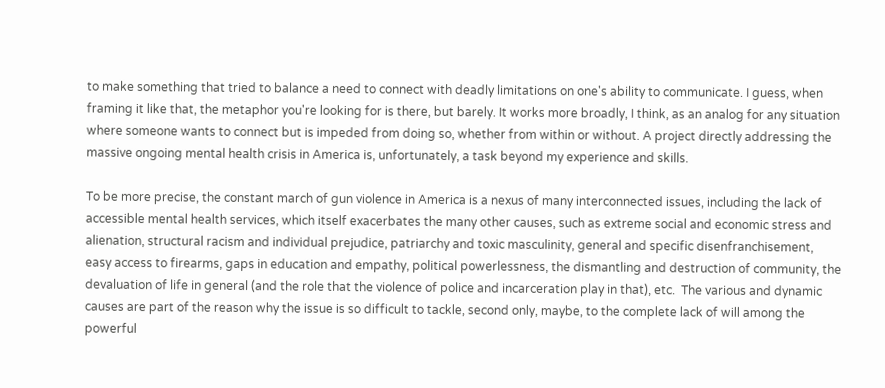to make something that tried to balance a need to connect with deadly limitations on one's ability to communicate. I guess, when framing it like that, the metaphor you're looking for is there, but barely. It works more broadly, I think, as an analog for any situation where someone wants to connect but is impeded from doing so, whether from within or without. A project directly addressing the massive ongoing mental health crisis in America is, unfortunately, a task beyond my experience and skills.

To be more precise, the constant march of gun violence in America is a nexus of many interconnected issues, including the lack of accessible mental health services, which itself exacerbates the many other causes, such as extreme social and economic stress and alienation, structural racism and individual prejudice, patriarchy and toxic masculinity, general and specific disenfranchisement, easy access to firearms, gaps in education and empathy, political powerlessness, the dismantling and destruction of community, the devaluation of life in general (and the role that the violence of police and incarceration play in that), etc.  The various and dynamic causes are part of the reason why the issue is so difficult to tackle, second only, maybe, to the complete lack of will among the powerful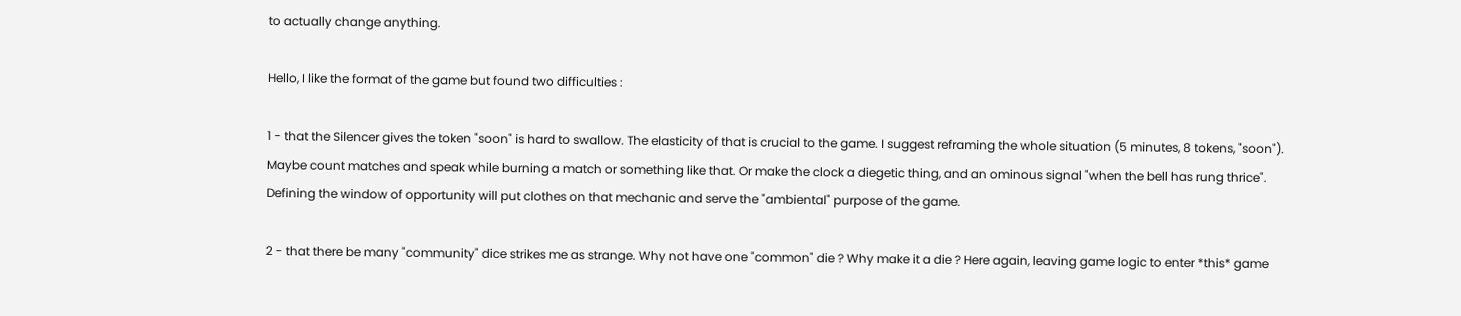to actually change anything.

Hello, I like the format of the game but found two difficulties :

1 - that the Silencer gives the token "soon" is hard to swallow. The elasticity of that is crucial to the game. I suggest reframing the whole situation (5 minutes, 8 tokens, "soon"). Maybe count matches and speak while burning a match or something like that. Or make the clock a diegetic thing, and an ominous signal "when the bell has rung thrice". Defining the window of opportunity will put clothes on that mechanic and serve the "ambiental" purpose of the game.

2 - that there be many "community" dice strikes me as strange. Why not have one "common" die ? Why make it a die ? Here again, leaving game logic to enter *this* game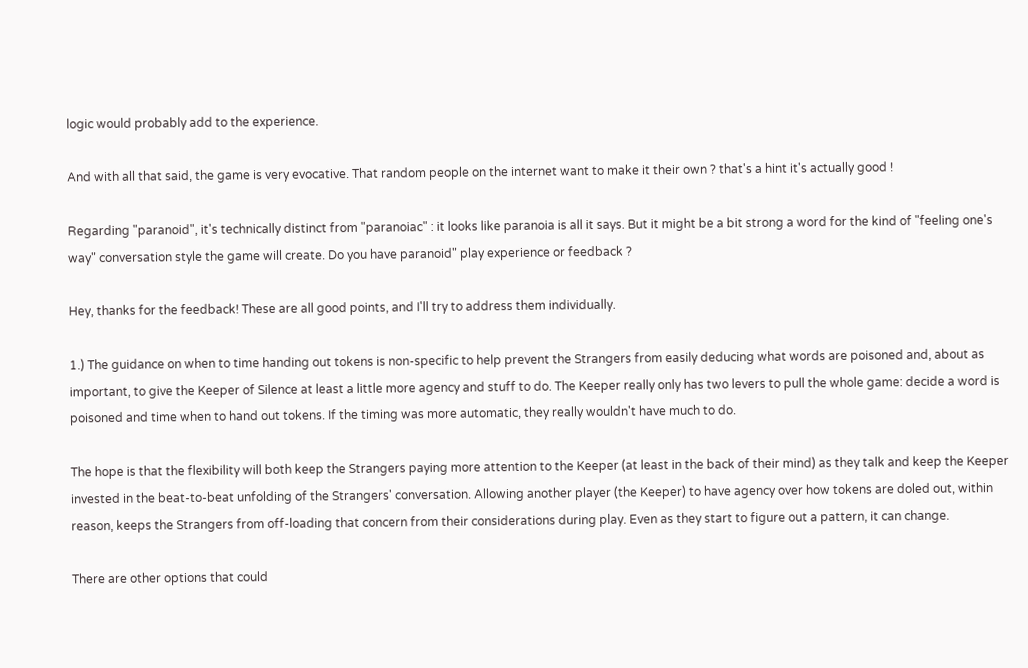logic would probably add to the experience.

And with all that said, the game is very evocative. That random people on the internet want to make it their own ? that's a hint it's actually good !

Regarding "paranoid", it's technically distinct from "paranoiac" : it looks like paranoia is all it says. But it might be a bit strong a word for the kind of "feeling one's way" conversation style the game will create. Do you have paranoid" play experience or feedback ?

Hey, thanks for the feedback! These are all good points, and I'll try to address them individually.

1.) The guidance on when to time handing out tokens is non-specific to help prevent the Strangers from easily deducing what words are poisoned and, about as important, to give the Keeper of Silence at least a little more agency and stuff to do. The Keeper really only has two levers to pull the whole game: decide a word is poisoned and time when to hand out tokens. If the timing was more automatic, they really wouldn't have much to do.

The hope is that the flexibility will both keep the Strangers paying more attention to the Keeper (at least in the back of their mind) as they talk and keep the Keeper invested in the beat-to-beat unfolding of the Strangers' conversation. Allowing another player (the Keeper) to have agency over how tokens are doled out, within reason, keeps the Strangers from off-loading that concern from their considerations during play. Even as they start to figure out a pattern, it can change.

There are other options that could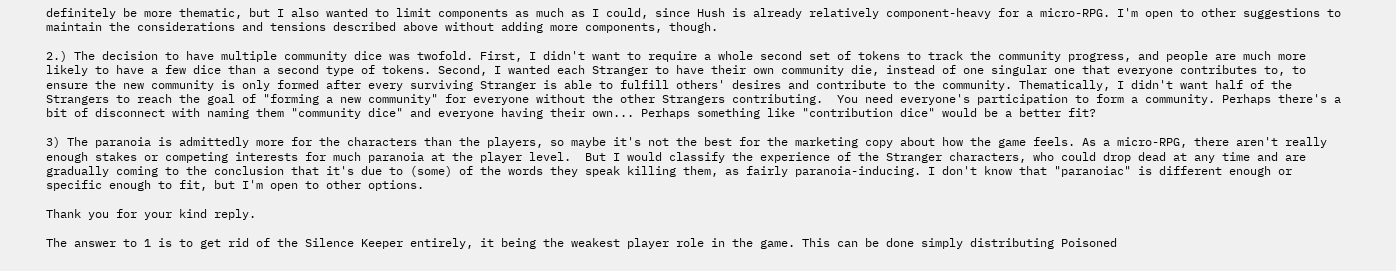definitely be more thematic, but I also wanted to limit components as much as I could, since Hush is already relatively component-heavy for a micro-RPG. I'm open to other suggestions to maintain the considerations and tensions described above without adding more components, though.

2.) The decision to have multiple community dice was twofold. First, I didn't want to require a whole second set of tokens to track the community progress, and people are much more likely to have a few dice than a second type of tokens. Second, I wanted each Stranger to have their own community die, instead of one singular one that everyone contributes to, to ensure the new community is only formed after every surviving Stranger is able to fulfill others' desires and contribute to the community. Thematically, I didn't want half of the Strangers to reach the goal of "forming a new community" for everyone without the other Strangers contributing.  You need everyone's participation to form a community. Perhaps there's a bit of disconnect with naming them "community dice" and everyone having their own... Perhaps something like "contribution dice" would be a better fit?

3) The paranoia is admittedly more for the characters than the players, so maybe it's not the best for the marketing copy about how the game feels. As a micro-RPG, there aren't really enough stakes or competing interests for much paranoia at the player level.  But I would classify the experience of the Stranger characters, who could drop dead at any time and are gradually coming to the conclusion that it's due to (some) of the words they speak killing them, as fairly paranoia-inducing. I don't know that "paranoiac" is different enough or specific enough to fit, but I'm open to other options.

Thank you for your kind reply.

The answer to 1 is to get rid of the Silence Keeper entirely, it being the weakest player role in the game. This can be done simply distributing Poisoned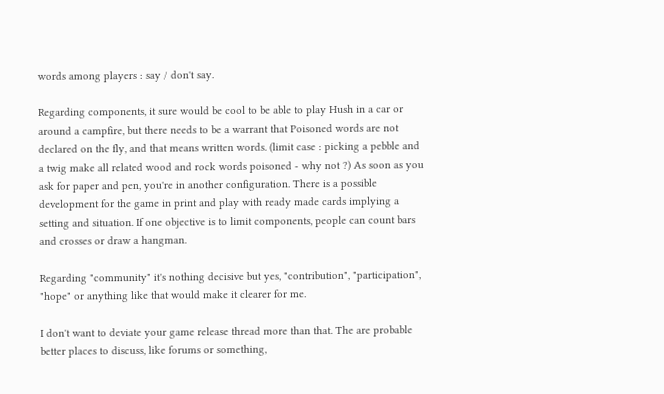words among players : say / don't say.

Regarding components, it sure would be cool to be able to play Hush in a car or around a campfire, but there needs to be a warrant that Poisoned words are not declared on the fly, and that means written words. (limit case : picking a pebble and a twig make all related wood and rock words poisoned - why not ?) As soon as you ask for paper and pen, you're in another configuration. There is a possible development for the game in print and play with ready made cards implying a setting and situation. If one objective is to limit components, people can count bars and crosses or draw a hangman.

Regarding "community" it's nothing decisive but yes, "contribution", "participation", "hope" or anything like that would make it clearer for me.

I don't want to deviate your game release thread more than that. The are probable better places to discuss, like forums or something,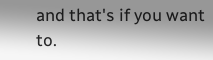and that's if you want to.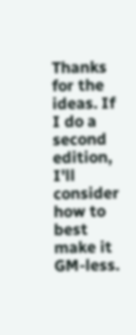Thanks for the ideas. If I do a second edition, I'll consider how to best make it GM-less.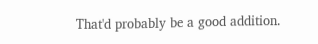That'd probably be a good addition.